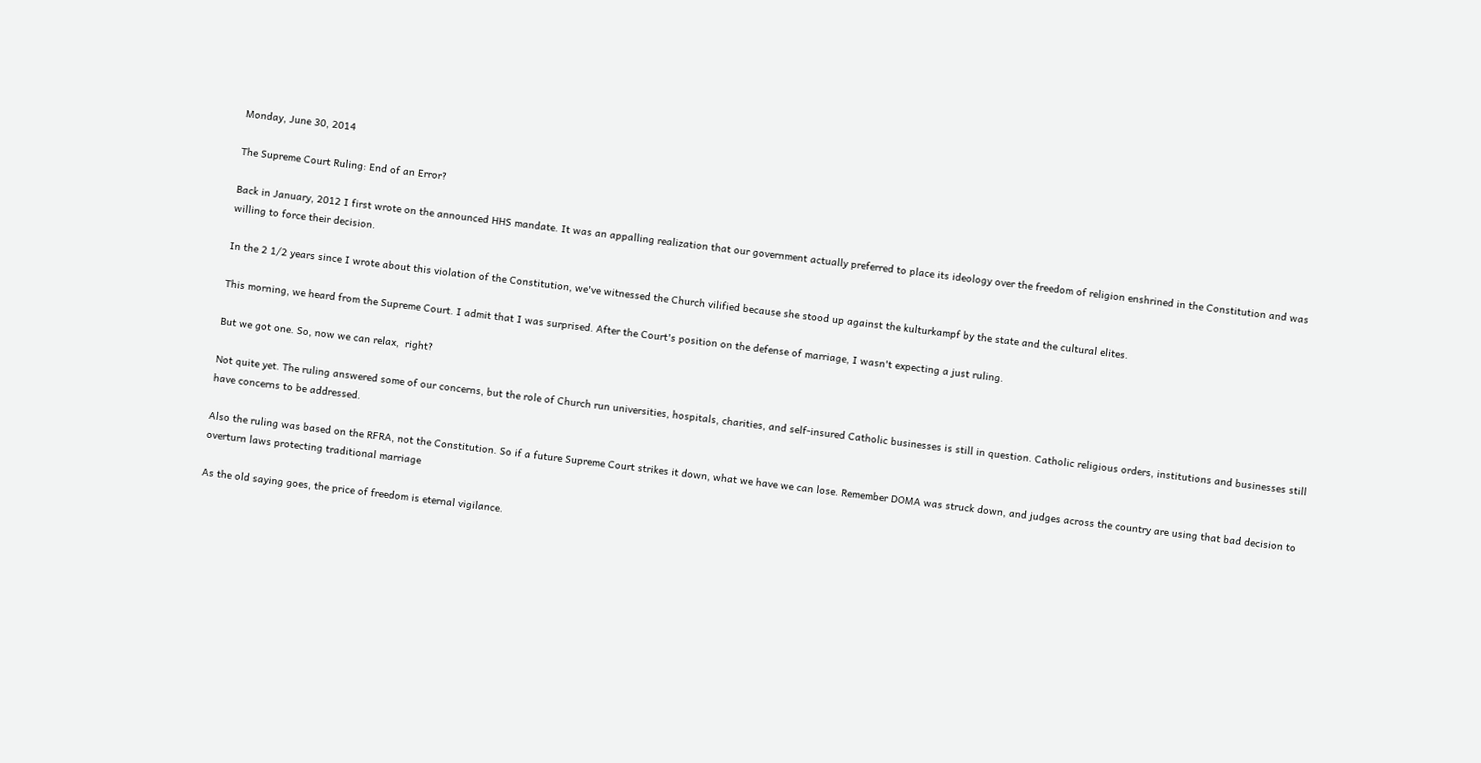Monday, June 30, 2014

The Supreme Court Ruling: End of an Error?

Back in January, 2012 I first wrote on the announced HHS mandate. It was an appalling realization that our government actually preferred to place its ideology over the freedom of religion enshrined in the Constitution and was willing to force their decision.

In the 2 1/2 years since I wrote about this violation of the Constitution, we've witnessed the Church vilified because she stood up against the kulturkampf by the state and the cultural elites.

This morning, we heard from the Supreme Court. I admit that I was surprised. After the Court's position on the defense of marriage, I wasn't expecting a just ruling.

But we got one. So, now we can relax,  right?

Not quite yet. The ruling answered some of our concerns, but the role of Church run universities, hospitals, charities, and self-insured Catholic businesses is still in question. Catholic religious orders, institutions and businesses still have concerns to be addressed.

Also the ruling was based on the RFRA, not the Constitution. So if a future Supreme Court strikes it down, what we have we can lose. Remember DOMA was struck down, and judges across the country are using that bad decision to overturn laws protecting traditional marriage

As the old saying goes, the price of freedom is eternal vigilance.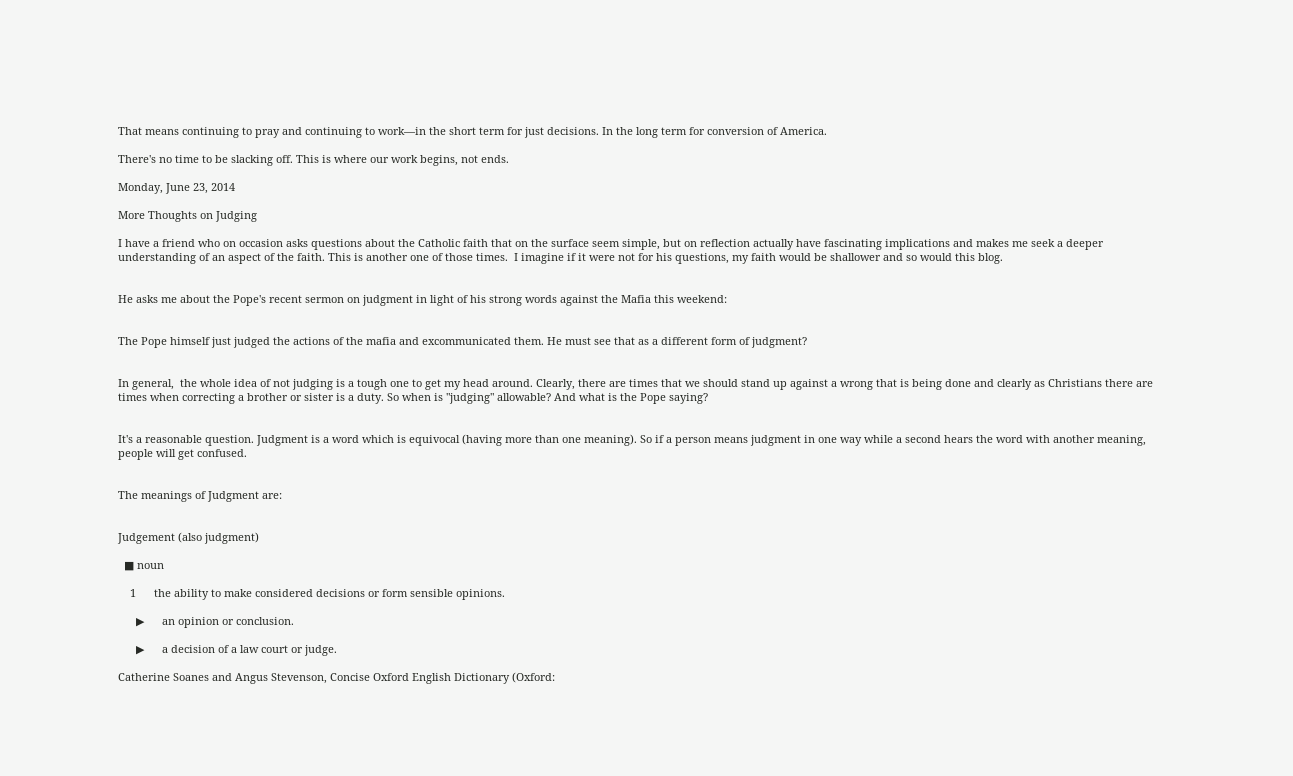That means continuing to pray and continuing to work—in the short term for just decisions. In the long term for conversion of America.

There's no time to be slacking off. This is where our work begins, not ends.

Monday, June 23, 2014

More Thoughts on Judging

I have a friend who on occasion asks questions about the Catholic faith that on the surface seem simple, but on reflection actually have fascinating implications and makes me seek a deeper understanding of an aspect of the faith. This is another one of those times.  I imagine if it were not for his questions, my faith would be shallower and so would this blog.


He asks me about the Pope's recent sermon on judgment in light of his strong words against the Mafia this weekend:


The Pope himself just judged the actions of the mafia and excommunicated them. He must see that as a different form of judgment?


In general,  the whole idea of not judging is a tough one to get my head around. Clearly, there are times that we should stand up against a wrong that is being done and clearly as Christians there are times when correcting a brother or sister is a duty. So when is "judging" allowable? And what is the Pope saying?


It's a reasonable question. Judgment is a word which is equivocal (having more than one meaning). So if a person means judgment in one way while a second hears the word with another meaning, people will get confused.


The meanings of Judgment are:


Judgement (also judgment)

  ■ noun

    1      the ability to make considered decisions or form sensible opinions.

      ▶      an opinion or conclusion.

      ▶      a decision of a law court or judge.

Catherine Soanes and Angus Stevenson, Concise Oxford English Dictionary (Oxford: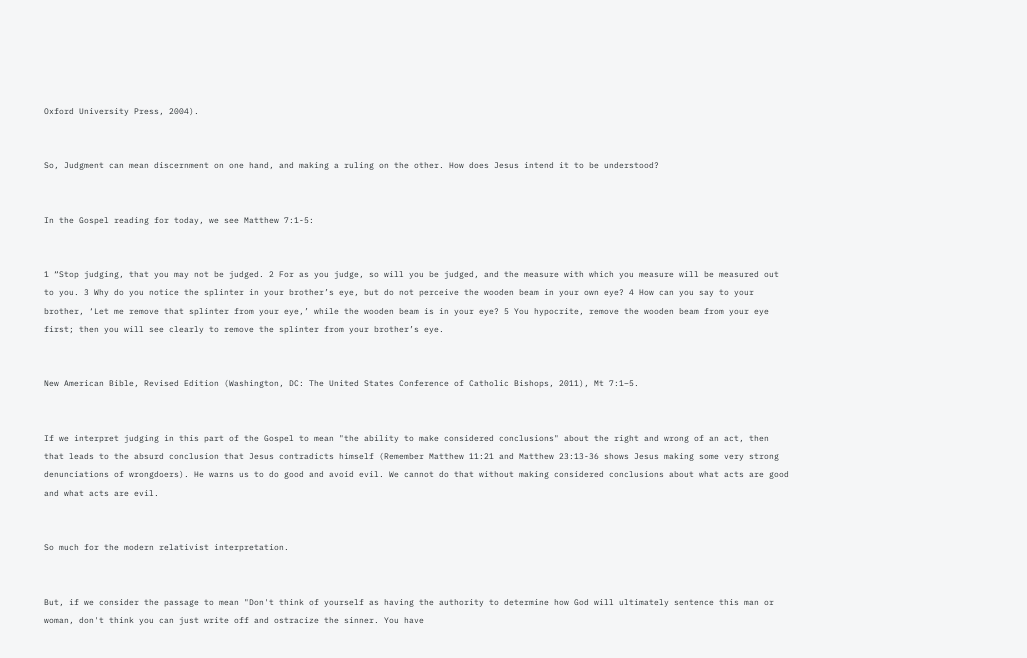Oxford University Press, 2004).


So, Judgment can mean discernment on one hand, and making a ruling on the other. How does Jesus intend it to be understood?


In the Gospel reading for today, we see Matthew 7:1-5:


1 “Stop judging, that you may not be judged. 2 For as you judge, so will you be judged, and the measure with which you measure will be measured out to you. 3 Why do you notice the splinter in your brother’s eye, but do not perceive the wooden beam in your own eye? 4 How can you say to your brother, ‘Let me remove that splinter from your eye,’ while the wooden beam is in your eye? 5 You hypocrite, remove the wooden beam from your eye first; then you will see clearly to remove the splinter from your brother’s eye.


New American Bible, Revised Edition (Washington, DC: The United States Conference of Catholic Bishops, 2011), Mt 7:1–5.


If we interpret judging in this part of the Gospel to mean "the ability to make considered conclusions" about the right and wrong of an act, then that leads to the absurd conclusion that Jesus contradicts himself (Remember Matthew 11:21 and Matthew 23:13-36 shows Jesus making some very strong denunciations of wrongdoers). He warns us to do good and avoid evil. We cannot do that without making considered conclusions about what acts are good and what acts are evil.


So much for the modern relativist interpretation.


But, if we consider the passage to mean "Don't think of yourself as having the authority to determine how God will ultimately sentence this man or woman, don't think you can just write off and ostracize the sinner. You have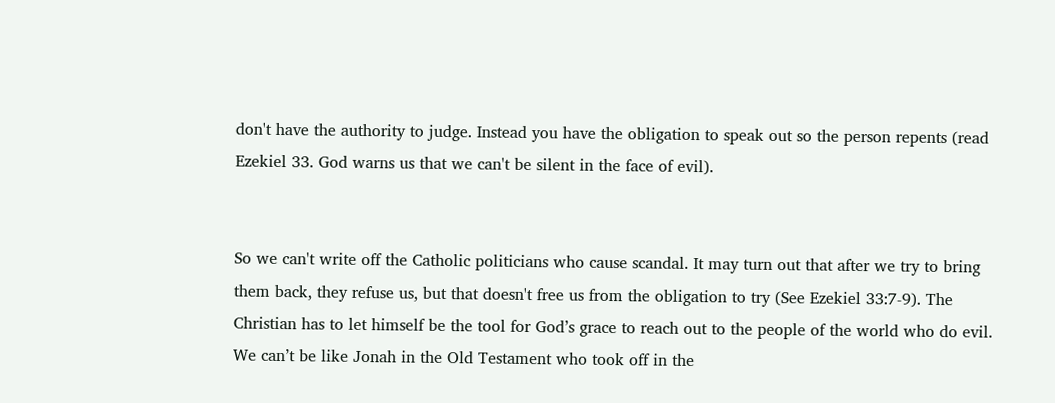don't have the authority to judge. Instead you have the obligation to speak out so the person repents (read Ezekiel 33. God warns us that we can't be silent in the face of evil).


So we can't write off the Catholic politicians who cause scandal. It may turn out that after we try to bring them back, they refuse us, but that doesn't free us from the obligation to try (See Ezekiel 33:7-9). The Christian has to let himself be the tool for God’s grace to reach out to the people of the world who do evil. We can’t be like Jonah in the Old Testament who took off in the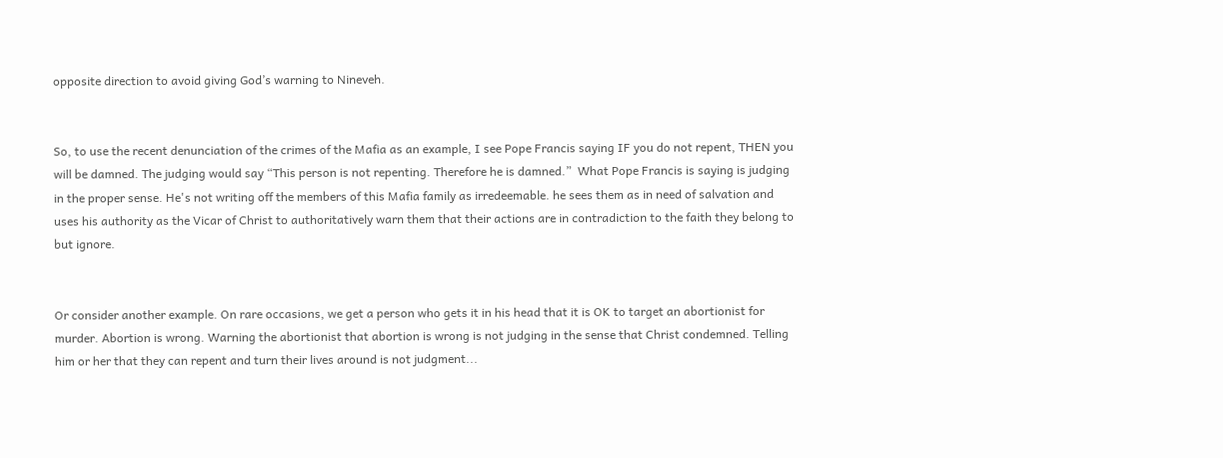opposite direction to avoid giving God’s warning to Nineveh.


So, to use the recent denunciation of the crimes of the Mafia as an example, I see Pope Francis saying IF you do not repent, THEN you will be damned. The judging would say “This person is not repenting. Therefore he is damned.”  What Pope Francis is saying is judging in the proper sense. He's not writing off the members of this Mafia family as irredeemable. he sees them as in need of salvation and uses his authority as the Vicar of Christ to authoritatively warn them that their actions are in contradiction to the faith they belong to but ignore.


Or consider another example. On rare occasions, we get a person who gets it in his head that it is OK to target an abortionist for murder. Abortion is wrong. Warning the abortionist that abortion is wrong is not judging in the sense that Christ condemned. Telling him or her that they can repent and turn their lives around is not judgment...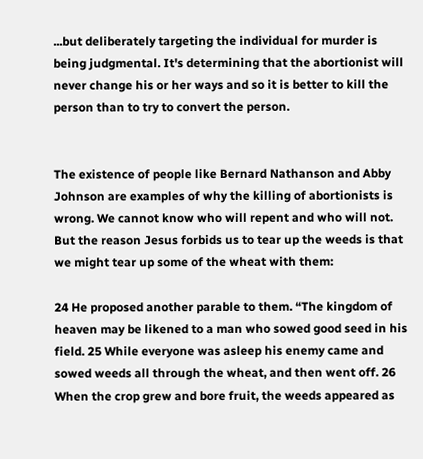...but deliberately targeting the individual for murder is being judgmental. It's determining that the abortionist will never change his or her ways and so it is better to kill the person than to try to convert the person.


The existence of people like Bernard Nathanson and Abby Johnson are examples of why the killing of abortionists is wrong. We cannot know who will repent and who will not. But the reason Jesus forbids us to tear up the weeds is that we might tear up some of the wheat with them:

24 He proposed another parable to them. “The kingdom of heaven may be likened to a man who sowed good seed in his field. 25 While everyone was asleep his enemy came and sowed weeds all through the wheat, and then went off. 26 When the crop grew and bore fruit, the weeds appeared as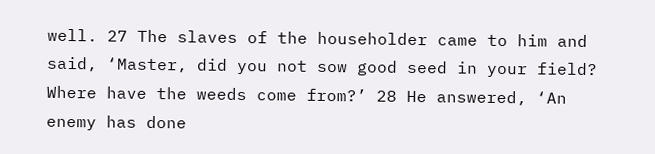well. 27 The slaves of the householder came to him and said, ‘Master, did you not sow good seed in your field? Where have the weeds come from?’ 28 He answered, ‘An enemy has done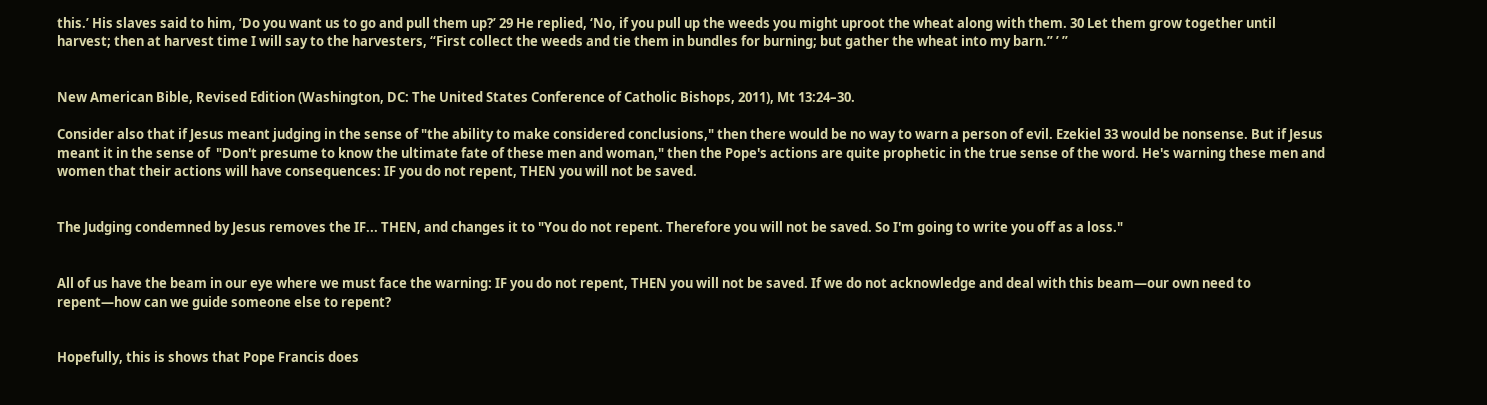this.’ His slaves said to him, ‘Do you want us to go and pull them up?’ 29 He replied, ‘No, if you pull up the weeds you might uproot the wheat along with them. 30 Let them grow together until harvest; then at harvest time I will say to the harvesters, “First collect the weeds and tie them in bundles for burning; but gather the wheat into my barn.” ’ ”


New American Bible, Revised Edition (Washington, DC: The United States Conference of Catholic Bishops, 2011), Mt 13:24–30.

Consider also that if Jesus meant judging in the sense of "the ability to make considered conclusions," then there would be no way to warn a person of evil. Ezekiel 33 would be nonsense. But if Jesus meant it in the sense of  "Don't presume to know the ultimate fate of these men and woman," then the Pope's actions are quite prophetic in the true sense of the word. He's warning these men and women that their actions will have consequences: IF you do not repent, THEN you will not be saved.


The Judging condemned by Jesus removes the IF... THEN, and changes it to "You do not repent. Therefore you will not be saved. So I'm going to write you off as a loss."


All of us have the beam in our eye where we must face the warning: IF you do not repent, THEN you will not be saved. If we do not acknowledge and deal with this beam—our own need to repent—how can we guide someone else to repent?


Hopefully, this is shows that Pope Francis does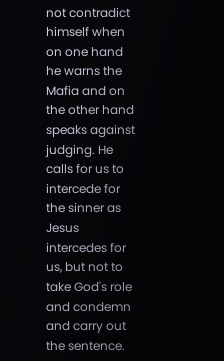not contradict himself when on one hand he warns the Mafia and on the other hand speaks against judging. He calls for us to intercede for the sinner as Jesus intercedes for us, but not to take God's role and condemn and carry out the sentence.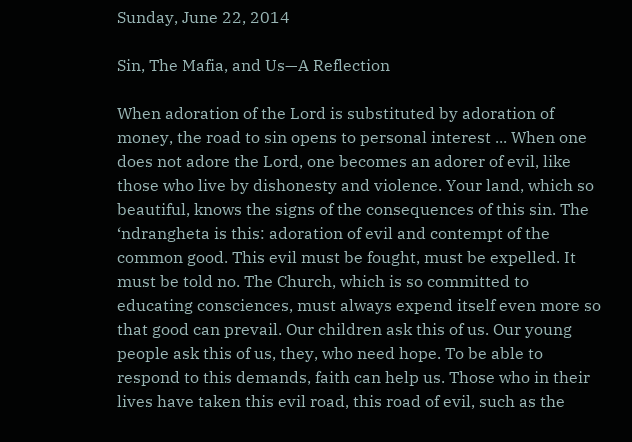Sunday, June 22, 2014

Sin, The Mafia, and Us—A Reflection

When adoration of the Lord is substituted by adoration of money, the road to sin opens to personal interest ... When one does not adore the Lord, one becomes an adorer of evil, like those who live by dishonesty and violence. Your land, which so beautiful, knows the signs of the consequences of this sin. The ‘ndrangheta is this: adoration of evil and contempt of the common good. This evil must be fought, must be expelled. It must be told no. The Church, which is so committed to educating consciences, must always expend itself even more so that good can prevail. Our children ask this of us. Our young people ask this of us, they, who need hope. To be able to respond to this demands, faith can help us. Those who in their lives have taken this evil road, this road of evil, such as the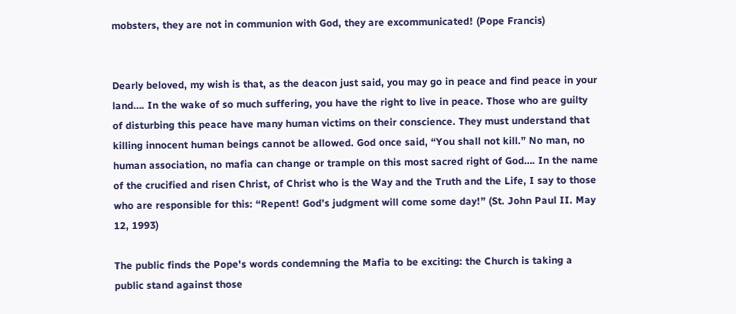mobsters, they are not in communion with God, they are excommunicated! (Pope Francis)


Dearly beloved, my wish is that, as the deacon just said, you may go in peace and find peace in your land…. In the wake of so much suffering, you have the right to live in peace. Those who are guilty of disturbing this peace have many human victims on their conscience. They must understand that killing innocent human beings cannot be allowed. God once said, “You shall not kill.” No man, no human association, no mafia can change or trample on this most sacred right of God…. In the name of the crucified and risen Christ, of Christ who is the Way and the Truth and the Life, I say to those who are responsible for this: “Repent! God’s judgment will come some day!” (St. John Paul II. May 12, 1993)

The public finds the Pope's words condemning the Mafia to be exciting: the Church is taking a public stand against those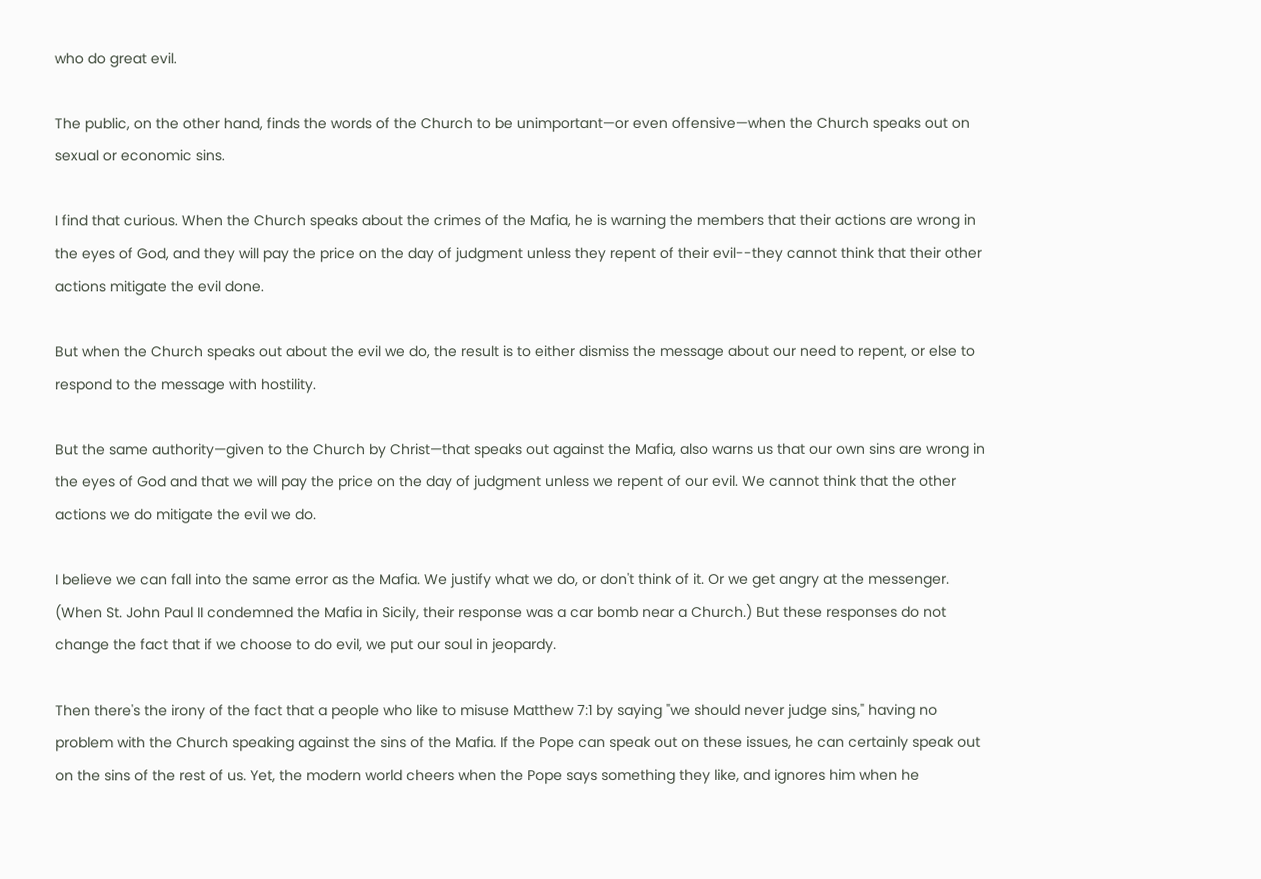who do great evil.

The public, on the other hand, finds the words of the Church to be unimportant—or even offensive—when the Church speaks out on sexual or economic sins.

I find that curious. When the Church speaks about the crimes of the Mafia, he is warning the members that their actions are wrong in the eyes of God, and they will pay the price on the day of judgment unless they repent of their evil--they cannot think that their other actions mitigate the evil done.

But when the Church speaks out about the evil we do, the result is to either dismiss the message about our need to repent, or else to respond to the message with hostility.

But the same authority—given to the Church by Christ—that speaks out against the Mafia, also warns us that our own sins are wrong in the eyes of God and that we will pay the price on the day of judgment unless we repent of our evil. We cannot think that the other actions we do mitigate the evil we do.

I believe we can fall into the same error as the Mafia. We justify what we do, or don't think of it. Or we get angry at the messenger. (When St. John Paul II condemned the Mafia in Sicily, their response was a car bomb near a Church.) But these responses do not change the fact that if we choose to do evil, we put our soul in jeopardy.

Then there's the irony of the fact that a people who like to misuse Matthew 7:1 by saying "we should never judge sins," having no problem with the Church speaking against the sins of the Mafia. If the Pope can speak out on these issues, he can certainly speak out on the sins of the rest of us. Yet, the modern world cheers when the Pope says something they like, and ignores him when he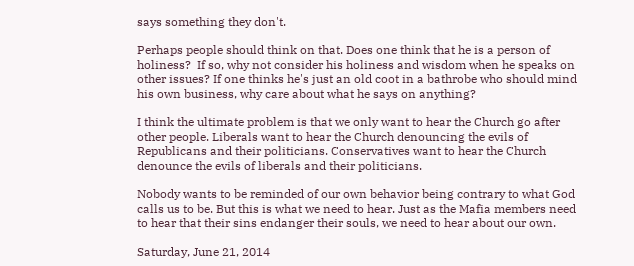says something they don't.

Perhaps people should think on that. Does one think that he is a person of holiness?  If so, why not consider his holiness and wisdom when he speaks on other issues? If one thinks he's just an old coot in a bathrobe who should mind his own business, why care about what he says on anything?

I think the ultimate problem is that we only want to hear the Church go after other people. Liberals want to hear the Church denouncing the evils of Republicans and their politicians. Conservatives want to hear the Church denounce the evils of liberals and their politicians.

Nobody wants to be reminded of our own behavior being contrary to what God calls us to be. But this is what we need to hear. Just as the Mafia members need to hear that their sins endanger their souls, we need to hear about our own.

Saturday, June 21, 2014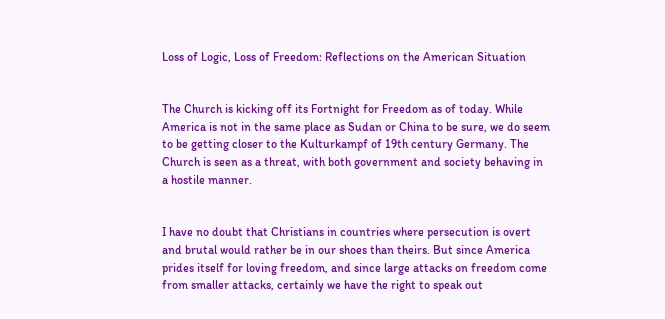Loss of Logic, Loss of Freedom: Reflections on the American Situation


The Church is kicking off its Fortnight for Freedom as of today. While America is not in the same place as Sudan or China to be sure, we do seem to be getting closer to the Kulturkampf of 19th century Germany. The Church is seen as a threat, with both government and society behaving in a hostile manner.


I have no doubt that Christians in countries where persecution is overt and brutal would rather be in our shoes than theirs. But since America prides itself for loving freedom, and since large attacks on freedom come from smaller attacks, certainly we have the right to speak out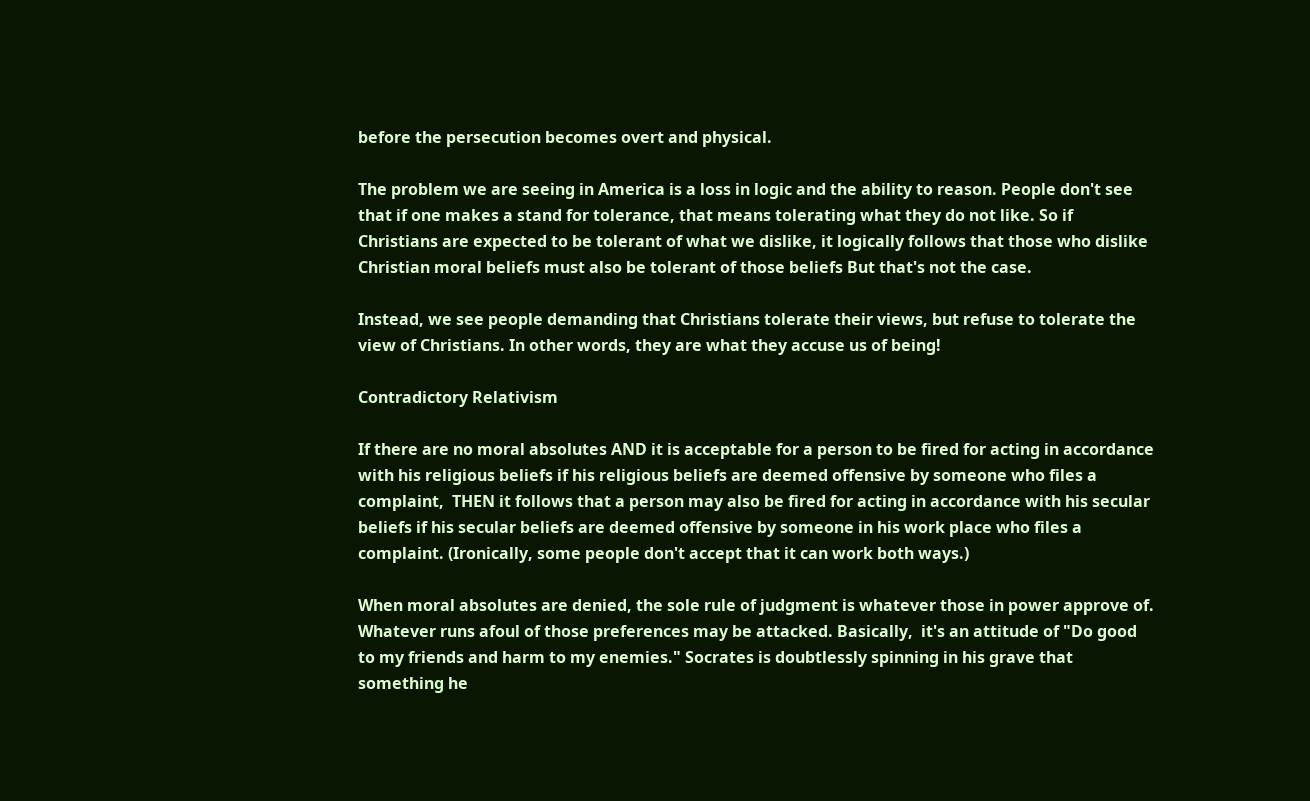before the persecution becomes overt and physical.

The problem we are seeing in America is a loss in logic and the ability to reason. People don't see that if one makes a stand for tolerance, that means tolerating what they do not like. So if Christians are expected to be tolerant of what we dislike, it logically follows that those who dislike Christian moral beliefs must also be tolerant of those beliefs But that's not the case.

Instead, we see people demanding that Christians tolerate their views, but refuse to tolerate the view of Christians. In other words, they are what they accuse us of being!

Contradictory Relativism

If there are no moral absolutes AND it is acceptable for a person to be fired for acting in accordance with his religious beliefs if his religious beliefs are deemed offensive by someone who files a complaint,  THEN it follows that a person may also be fired for acting in accordance with his secular beliefs if his secular beliefs are deemed offensive by someone in his work place who files a complaint. (Ironically, some people don't accept that it can work both ways.)

When moral absolutes are denied, the sole rule of judgment is whatever those in power approve of. Whatever runs afoul of those preferences may be attacked. Basically,  it's an attitude of "Do good to my friends and harm to my enemies." Socrates is doubtlessly spinning in his grave that something he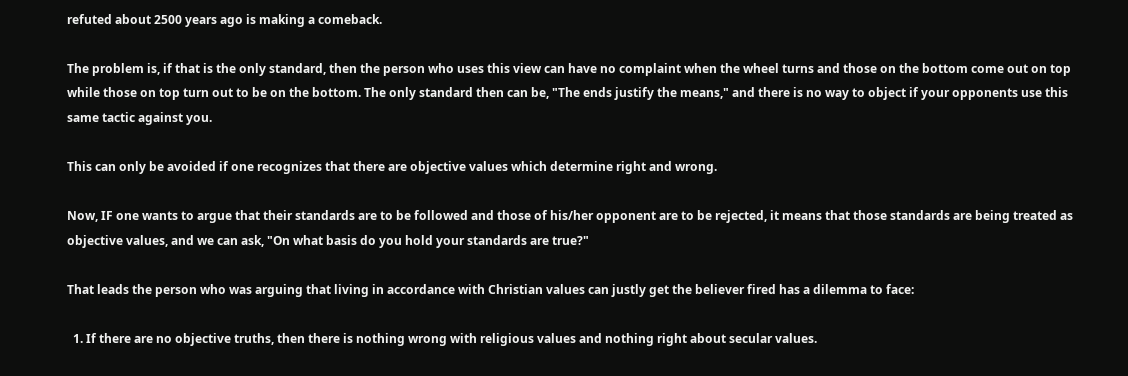refuted about 2500 years ago is making a comeback.

The problem is, if that is the only standard, then the person who uses this view can have no complaint when the wheel turns and those on the bottom come out on top while those on top turn out to be on the bottom. The only standard then can be, "The ends justify the means," and there is no way to object if your opponents use this same tactic against you.

This can only be avoided if one recognizes that there are objective values which determine right and wrong.

Now, IF one wants to argue that their standards are to be followed and those of his/her opponent are to be rejected, it means that those standards are being treated as objective values, and we can ask, "On what basis do you hold your standards are true?"

That leads the person who was arguing that living in accordance with Christian values can justly get the believer fired has a dilemma to face:

  1. If there are no objective truths, then there is nothing wrong with religious values and nothing right about secular values.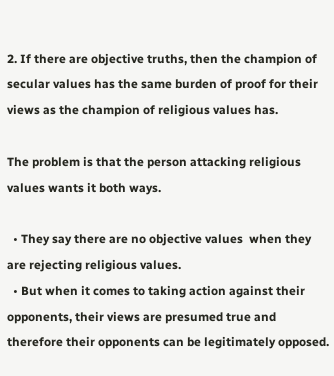2. If there are objective truths, then the champion of secular values has the same burden of proof for their views as the champion of religious values has.

The problem is that the person attacking religious values wants it both ways.

  • They say there are no objective values  when they are rejecting religious values.
  • But when it comes to taking action against their opponents, their views are presumed true and therefore their opponents can be legitimately opposed.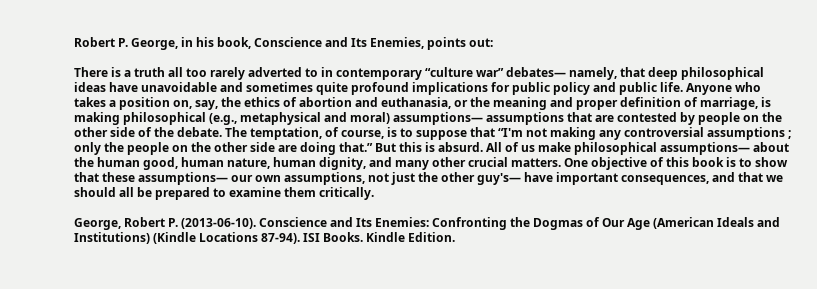Robert P. George, in his book, Conscience and Its Enemies, points out:

There is a truth all too rarely adverted to in contemporary “culture war” debates— namely, that deep philosophical ideas have unavoidable and sometimes quite profound implications for public policy and public life. Anyone who takes a position on, say, the ethics of abortion and euthanasia, or the meaning and proper definition of marriage, is making philosophical (e.g., metaphysical and moral) assumptions— assumptions that are contested by people on the other side of the debate. The temptation, of course, is to suppose that “I'm not making any controversial assumptions ; only the people on the other side are doing that.” But this is absurd. All of us make philosophical assumptions— about the human good, human nature, human dignity, and many other crucial matters. One objective of this book is to show that these assumptions— our own assumptions, not just the other guy's— have important consequences, and that we should all be prepared to examine them critically.

George, Robert P. (2013-06-10). Conscience and Its Enemies: Confronting the Dogmas of Our Age (American Ideals and Institutions) (Kindle Locations 87-94). ISI Books. Kindle Edition.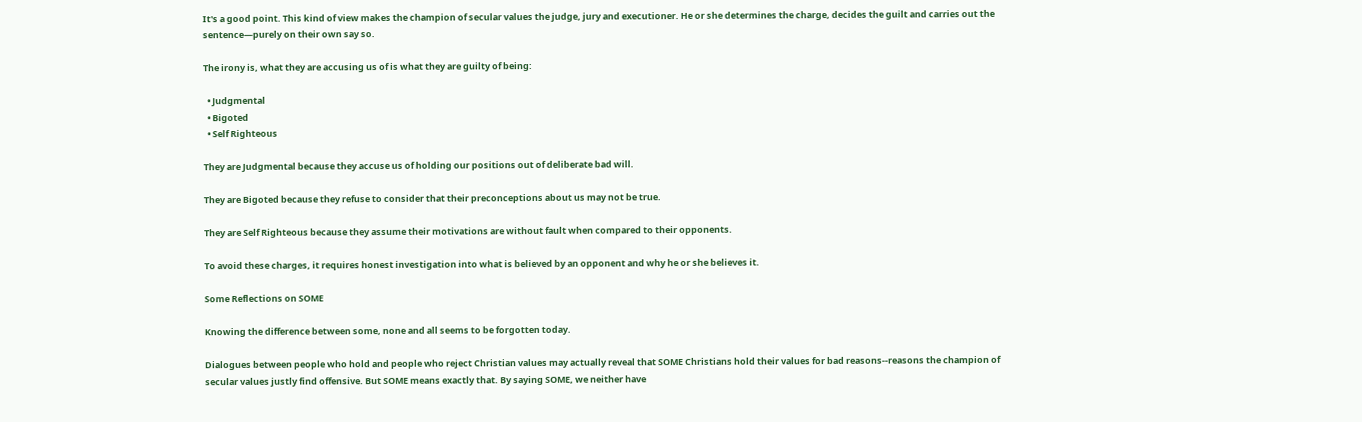It's a good point. This kind of view makes the champion of secular values the judge, jury and executioner. He or she determines the charge, decides the guilt and carries out the sentence—purely on their own say so.

The irony is, what they are accusing us of is what they are guilty of being:

  • Judgmental
  • Bigoted
  • Self Righteous

They are Judgmental because they accuse us of holding our positions out of deliberate bad will.

They are Bigoted because they refuse to consider that their preconceptions about us may not be true.

They are Self Righteous because they assume their motivations are without fault when compared to their opponents.

To avoid these charges, it requires honest investigation into what is believed by an opponent and why he or she believes it.

Some Reflections on SOME

Knowing the difference between some, none and all seems to be forgotten today.

Dialogues between people who hold and people who reject Christian values may actually reveal that SOME Christians hold their values for bad reasons--reasons the champion of secular values justly find offensive. But SOME means exactly that. By saying SOME, we neither have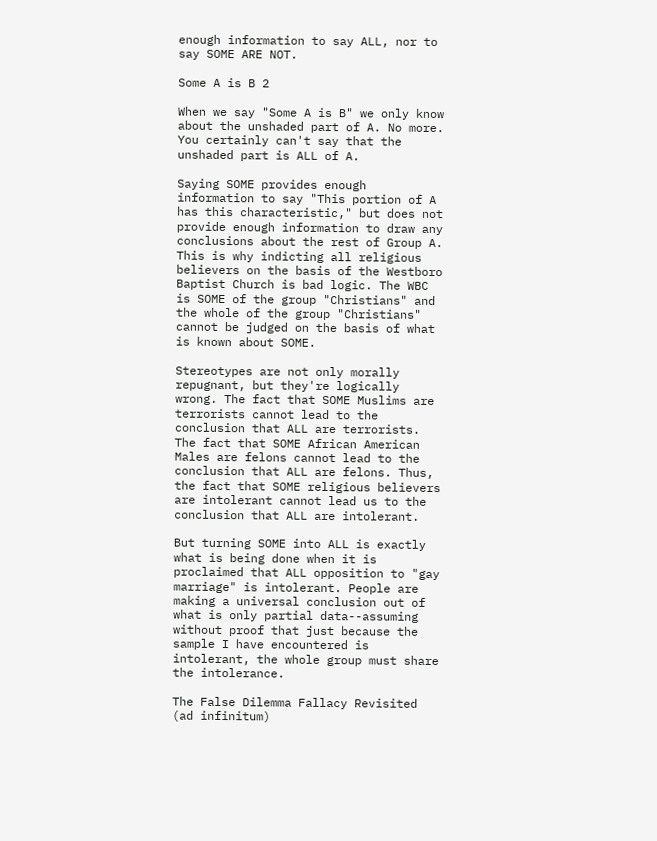enough information to say ALL, nor to say SOME ARE NOT.

Some A is B 2

When we say "Some A is B" we only know about the unshaded part of A. No more. You certainly can't say that the unshaded part is ALL of A.

Saying SOME provides enough information to say "This portion of A has this characteristic," but does not provide enough information to draw any conclusions about the rest of Group A. This is why indicting all religious believers on the basis of the Westboro Baptist Church is bad logic. The WBC is SOME of the group "Christians" and the whole of the group "Christians" cannot be judged on the basis of what is known about SOME.

Stereotypes are not only morally repugnant, but they're logically wrong. The fact that SOME Muslims are terrorists cannot lead to the conclusion that ALL are terrorists. The fact that SOME African American Males are felons cannot lead to the conclusion that ALL are felons. Thus, the fact that SOME religious believers are intolerant cannot lead us to the conclusion that ALL are intolerant.

But turning SOME into ALL is exactly what is being done when it is proclaimed that ALL opposition to "gay marriage" is intolerant. People are making a universal conclusion out of what is only partial data--assuming without proof that just because the sample I have encountered is intolerant, the whole group must share the intolerance.

The False Dilemma Fallacy Revisited (ad infinitum)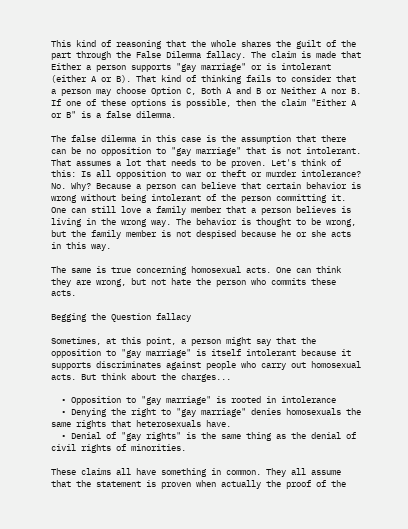This kind of reasoning that the whole shares the guilt of the part through the False Dilemma fallacy. The claim is made that Either a person supports "gay marriage" or is intolerant (either A or B). That kind of thinking fails to consider that a person may choose Option C, Both A and B or Neither A nor B. If one of these options is possible, then the claim "Either A or B" is a false dilemma.

The false dilemma in this case is the assumption that there can be no opposition to "gay marriage" that is not intolerant. That assumes a lot that needs to be proven. Let's think of this: Is all opposition to war or theft or murder intolerance? No. Why? Because a person can believe that certain behavior is wrong without being intolerant of the person committing it. One can still love a family member that a person believes is living in the wrong way. The behavior is thought to be wrong, but the family member is not despised because he or she acts in this way.

The same is true concerning homosexual acts. One can think they are wrong, but not hate the person who commits these acts.

Begging the Question fallacy

Sometimes, at this point, a person might say that the opposition to "gay marriage" is itself intolerant because it supports discriminates against people who carry out homosexual acts. But think about the charges...

  • Opposition to "gay marriage" is rooted in intolerance
  • Denying the right to "gay marriage" denies homosexuals the same rights that heterosexuals have.
  • Denial of "gay rights" is the same thing as the denial of civil rights of minorities.

These claims all have something in common. They all assume that the statement is proven when actually the proof of the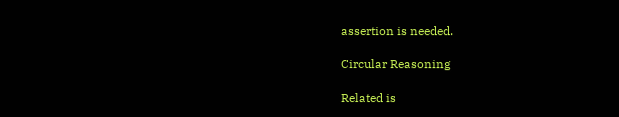assertion is needed.

Circular Reasoning

Related is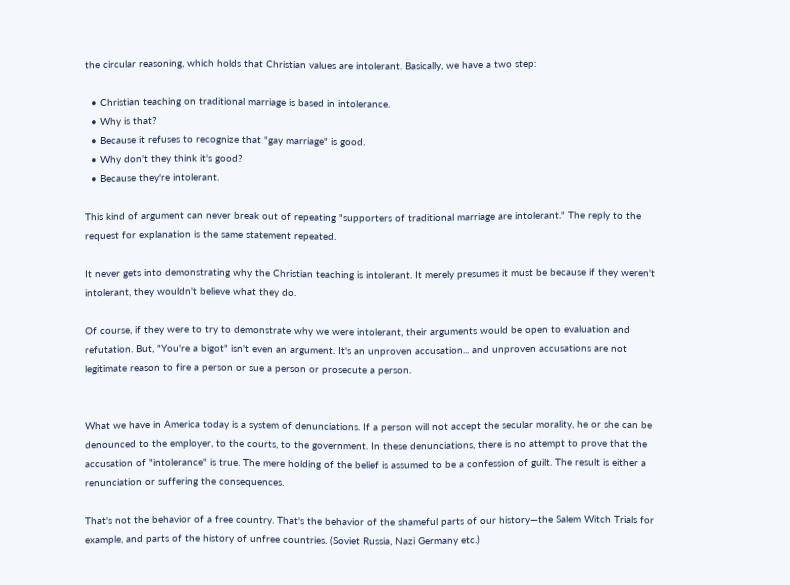the circular reasoning, which holds that Christian values are intolerant. Basically, we have a two step:

  • Christian teaching on traditional marriage is based in intolerance.
  • Why is that?
  • Because it refuses to recognize that "gay marriage" is good.
  • Why don't they think it's good?
  • Because they're intolerant.

This kind of argument can never break out of repeating "supporters of traditional marriage are intolerant." The reply to the request for explanation is the same statement repeated.

It never gets into demonstrating why the Christian teaching is intolerant. It merely presumes it must be because if they weren't intolerant, they wouldn't believe what they do.

Of course, if they were to try to demonstrate why we were intolerant, their arguments would be open to evaluation and refutation. But, "You're a bigot" isn't even an argument. It's an unproven accusation... and unproven accusations are not legitimate reason to fire a person or sue a person or prosecute a person.


What we have in America today is a system of denunciations. If a person will not accept the secular morality, he or she can be denounced to the employer, to the courts, to the government. In these denunciations, there is no attempt to prove that the accusation of "intolerance" is true. The mere holding of the belief is assumed to be a confession of guilt. The result is either a renunciation or suffering the consequences.

That's not the behavior of a free country. That's the behavior of the shameful parts of our history—the Salem Witch Trials for example, and parts of the history of unfree countries. (Soviet Russia, Nazi Germany etc.)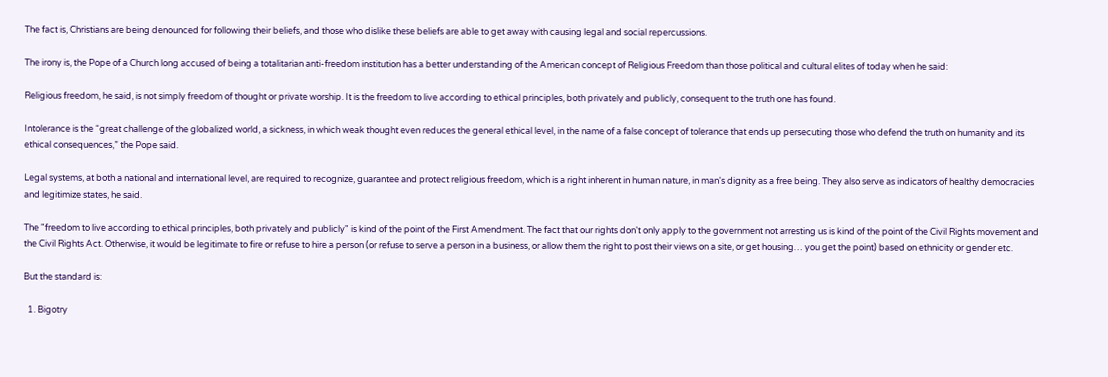The fact is, Christians are being denounced for following their beliefs, and those who dislike these beliefs are able to get away with causing legal and social repercussions.

The irony is, the Pope of a Church long accused of being a totalitarian anti-freedom institution has a better understanding of the American concept of Religious Freedom than those political and cultural elites of today when he said:

Religious freedom, he said, is not simply freedom of thought or private worship. It is the freedom to live according to ethical principles, both privately and publicly, consequent to the truth one has found.

Intolerance is the “great challenge of the globalized world, a sickness, in which weak thought even reduces the general ethical level, in the name of a false concept of tolerance that ends up persecuting those who defend the truth on humanity and its ethical consequences,” the Pope said.

Legal systems, at both a national and international level, are required to recognize, guarantee and protect religious freedom, which is a right inherent in human nature, in man's dignity as a free being. They also serve as indicators of healthy democracies and legitimize states, he said.

The "freedom to live according to ethical principles, both privately and publicly" is kind of the point of the First Amendment. The fact that our rights don't only apply to the government not arresting us is kind of the point of the Civil Rights movement and the Civil Rights Act. Otherwise, it would be legitimate to fire or refuse to hire a person (or refuse to serve a person in a business, or allow them the right to post their views on a site, or get housing… you get the point) based on ethnicity or gender etc.

But the standard is:

  1. Bigotry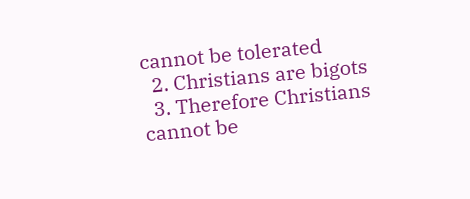cannot be tolerated
  2. Christians are bigots
  3. Therefore Christians cannot be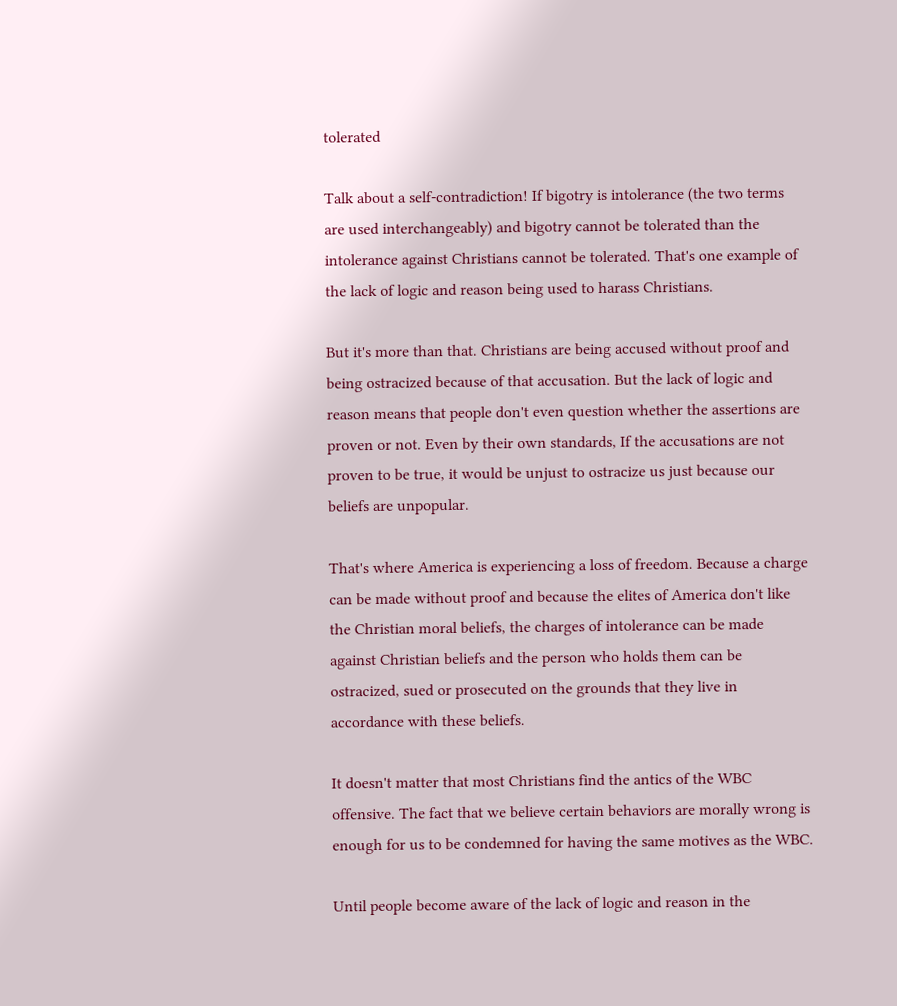tolerated

Talk about a self-contradiction! If bigotry is intolerance (the two terms are used interchangeably) and bigotry cannot be tolerated than the intolerance against Christians cannot be tolerated. That's one example of the lack of logic and reason being used to harass Christians.

But it's more than that. Christians are being accused without proof and being ostracized because of that accusation. But the lack of logic and reason means that people don't even question whether the assertions are proven or not. Even by their own standards, If the accusations are not proven to be true, it would be unjust to ostracize us just because our beliefs are unpopular.

That's where America is experiencing a loss of freedom. Because a charge can be made without proof and because the elites of America don't like the Christian moral beliefs, the charges of intolerance can be made against Christian beliefs and the person who holds them can be ostracized, sued or prosecuted on the grounds that they live in accordance with these beliefs.

It doesn't matter that most Christians find the antics of the WBC offensive. The fact that we believe certain behaviors are morally wrong is enough for us to be condemned for having the same motives as the WBC.

Until people become aware of the lack of logic and reason in the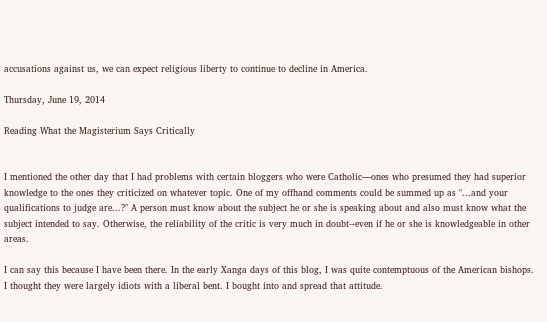accusations against us, we can expect religious liberty to continue to decline in America.

Thursday, June 19, 2014

Reading What the Magisterium Says Critically


I mentioned the other day that I had problems with certain bloggers who were Catholic—ones who presumed they had superior knowledge to the ones they criticized on whatever topic. One of my offhand comments could be summed up as "...and your qualifications to judge are...?" A person must know about the subject he or she is speaking about and also must know what the subject intended to say. Otherwise, the reliability of the critic is very much in doubt--even if he or she is knowledgeable in other areas.

I can say this because I have been there. In the early Xanga days of this blog, I was quite contemptuous of the American bishops. I thought they were largely idiots with a liberal bent. I bought into and spread that attitude.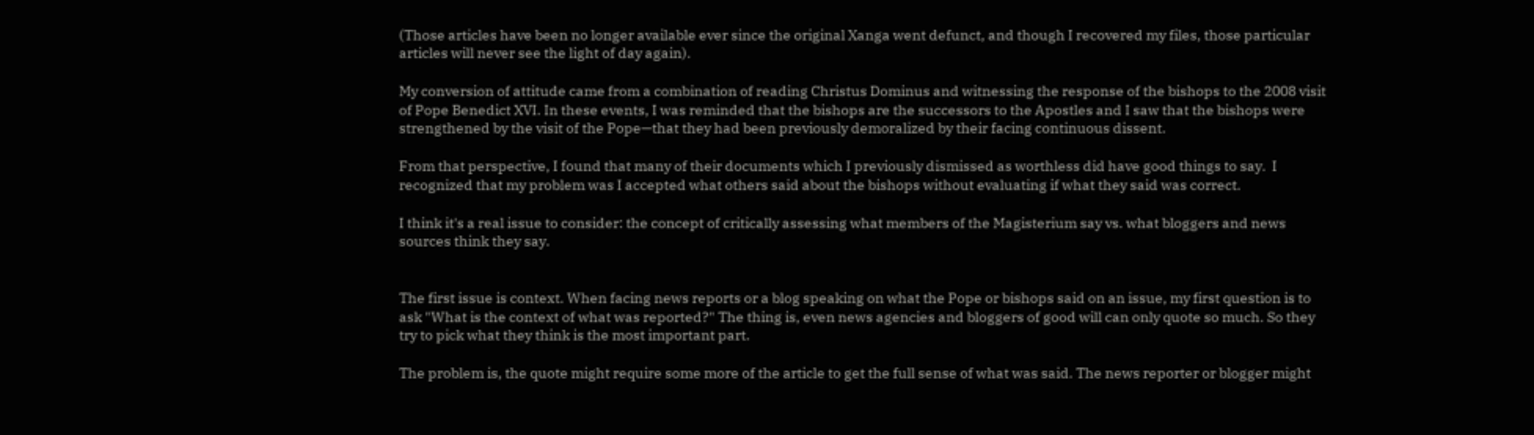(Those articles have been no longer available ever since the original Xanga went defunct, and though I recovered my files, those particular articles will never see the light of day again).

My conversion of attitude came from a combination of reading Christus Dominus and witnessing the response of the bishops to the 2008 visit of Pope Benedict XVI. In these events, I was reminded that the bishops are the successors to the Apostles and I saw that the bishops were strengthened by the visit of the Pope—that they had been previously demoralized by their facing continuous dissent.

From that perspective, I found that many of their documents which I previously dismissed as worthless did have good things to say.  I recognized that my problem was I accepted what others said about the bishops without evaluating if what they said was correct.

I think it's a real issue to consider: the concept of critically assessing what members of the Magisterium say vs. what bloggers and news sources think they say.


The first issue is context. When facing news reports or a blog speaking on what the Pope or bishops said on an issue, my first question is to ask "What is the context of what was reported?" The thing is, even news agencies and bloggers of good will can only quote so much. So they try to pick what they think is the most important part.

The problem is, the quote might require some more of the article to get the full sense of what was said. The news reporter or blogger might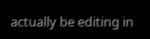actually be editing in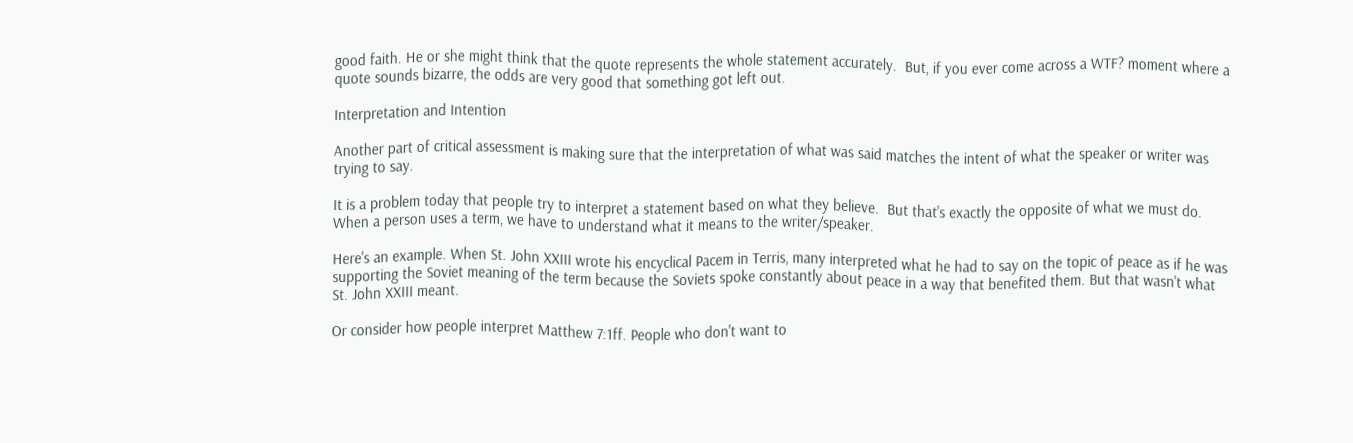good faith. He or she might think that the quote represents the whole statement accurately.  But, if you ever come across a WTF? moment where a quote sounds bizarre, the odds are very good that something got left out.

Interpretation and Intention

Another part of critical assessment is making sure that the interpretation of what was said matches the intent of what the speaker or writer was trying to say.

It is a problem today that people try to interpret a statement based on what they believe.  But that's exactly the opposite of what we must do. When a person uses a term, we have to understand what it means to the writer/speaker.

Here's an example. When St. John XXIII wrote his encyclical Pacem in Terris, many interpreted what he had to say on the topic of peace as if he was supporting the Soviet meaning of the term because the Soviets spoke constantly about peace in a way that benefited them. But that wasn't what St. John XXIII meant.

Or consider how people interpret Matthew 7:1ff. People who don't want to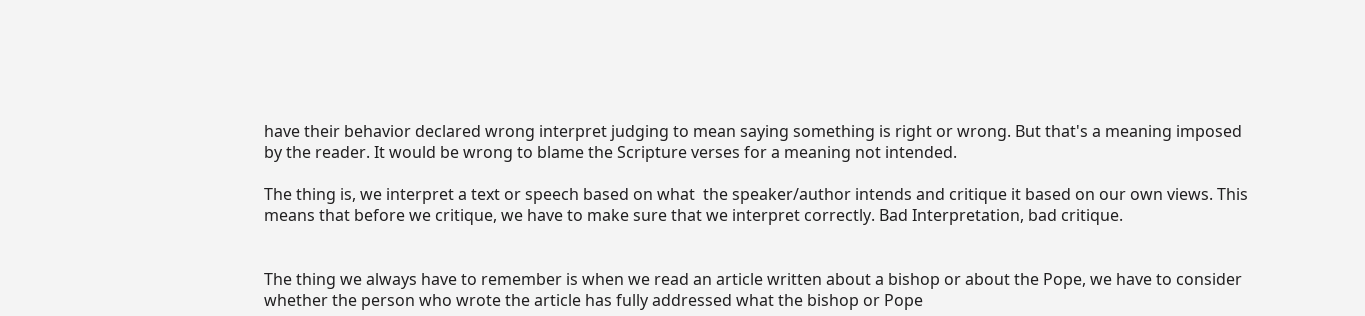have their behavior declared wrong interpret judging to mean saying something is right or wrong. But that's a meaning imposed by the reader. It would be wrong to blame the Scripture verses for a meaning not intended.

The thing is, we interpret a text or speech based on what  the speaker/author intends and critique it based on our own views. This means that before we critique, we have to make sure that we interpret correctly. Bad Interpretation, bad critique.


The thing we always have to remember is when we read an article written about a bishop or about the Pope, we have to consider whether the person who wrote the article has fully addressed what the bishop or Pope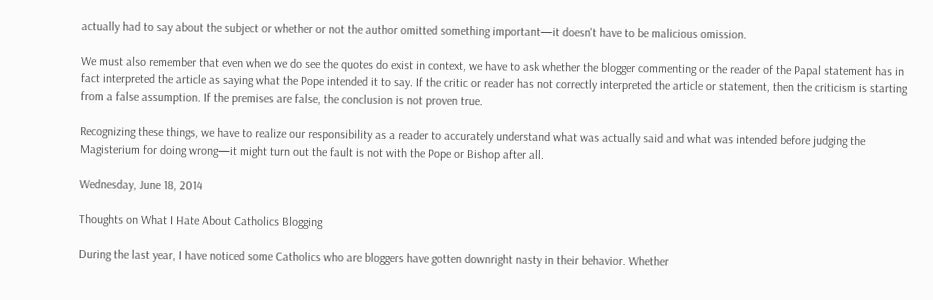actually had to say about the subject or whether or not the author omitted something important—it doesn't have to be malicious omission.

We must also remember that even when we do see the quotes do exist in context, we have to ask whether the blogger commenting or the reader of the Papal statement has in fact interpreted the article as saying what the Pope intended it to say. If the critic or reader has not correctly interpreted the article or statement, then the criticism is starting from a false assumption. If the premises are false, the conclusion is not proven true.

Recognizing these things, we have to realize our responsibility as a reader to accurately understand what was actually said and what was intended before judging the Magisterium for doing wrong—it might turn out the fault is not with the Pope or Bishop after all.

Wednesday, June 18, 2014

Thoughts on What I Hate About Catholics Blogging

During the last year, I have noticed some Catholics who are bloggers have gotten downright nasty in their behavior. Whether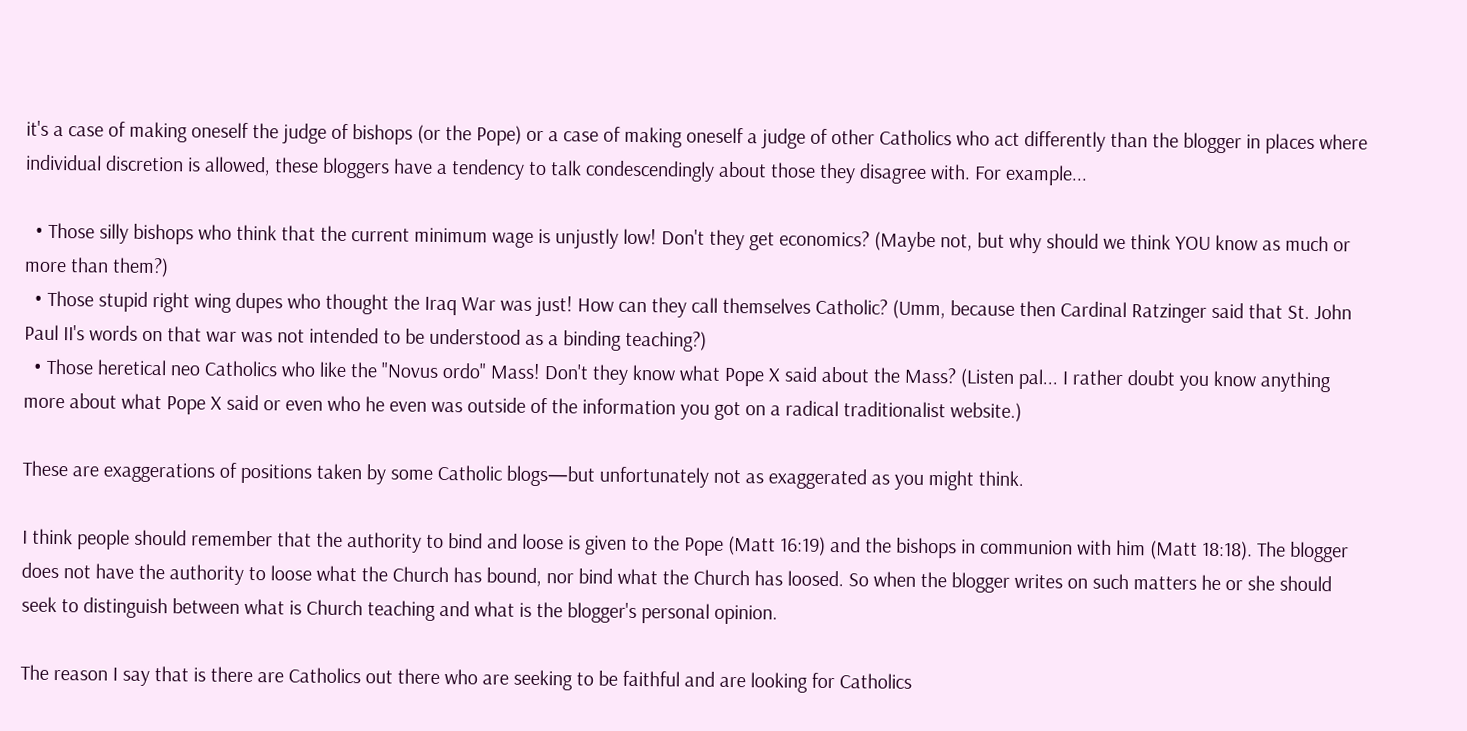it's a case of making oneself the judge of bishops (or the Pope) or a case of making oneself a judge of other Catholics who act differently than the blogger in places where individual discretion is allowed, these bloggers have a tendency to talk condescendingly about those they disagree with. For example...

  • Those silly bishops who think that the current minimum wage is unjustly low! Don't they get economics? (Maybe not, but why should we think YOU know as much or more than them?)
  • Those stupid right wing dupes who thought the Iraq War was just! How can they call themselves Catholic? (Umm, because then Cardinal Ratzinger said that St. John Paul II's words on that war was not intended to be understood as a binding teaching?)
  • Those heretical neo Catholics who like the "Novus ordo" Mass! Don't they know what Pope X said about the Mass? (Listen pal... I rather doubt you know anything more about what Pope X said or even who he even was outside of the information you got on a radical traditionalist website.)

These are exaggerations of positions taken by some Catholic blogs—but unfortunately not as exaggerated as you might think.

I think people should remember that the authority to bind and loose is given to the Pope (Matt 16:19) and the bishops in communion with him (Matt 18:18). The blogger does not have the authority to loose what the Church has bound, nor bind what the Church has loosed. So when the blogger writes on such matters he or she should seek to distinguish between what is Church teaching and what is the blogger's personal opinion.

The reason I say that is there are Catholics out there who are seeking to be faithful and are looking for Catholics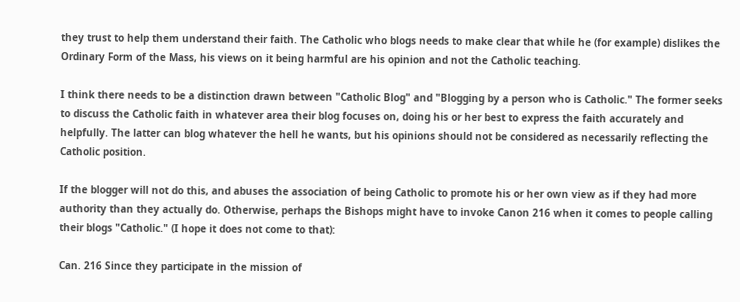they trust to help them understand their faith. The Catholic who blogs needs to make clear that while he (for example) dislikes the Ordinary Form of the Mass, his views on it being harmful are his opinion and not the Catholic teaching.

I think there needs to be a distinction drawn between "Catholic Blog" and "Blogging by a person who is Catholic." The former seeks to discuss the Catholic faith in whatever area their blog focuses on, doing his or her best to express the faith accurately and helpfully. The latter can blog whatever the hell he wants, but his opinions should not be considered as necessarily reflecting the Catholic position.

If the blogger will not do this, and abuses the association of being Catholic to promote his or her own view as if they had more authority than they actually do. Otherwise, perhaps the Bishops might have to invoke Canon 216 when it comes to people calling their blogs "Catholic." (I hope it does not come to that):

Can. 216 Since they participate in the mission of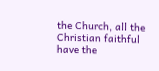the Church, all the Christian faithful have the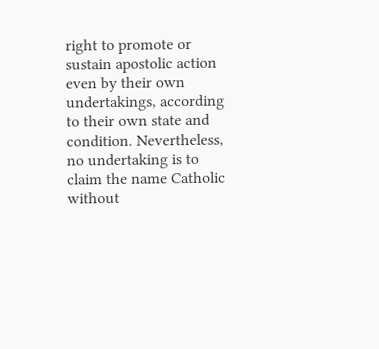right to promote or sustain apostolic action even by their own undertakings, according to their own state and condition. Nevertheless, no undertaking is to claim the name Catholic without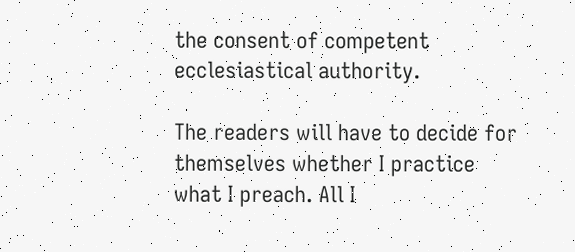the consent of competent ecclesiastical authority.

The readers will have to decide for themselves whether I practice what I preach. All I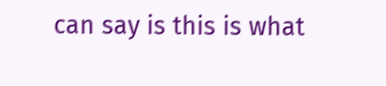can say is this is what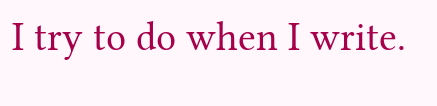I try to do when I write.